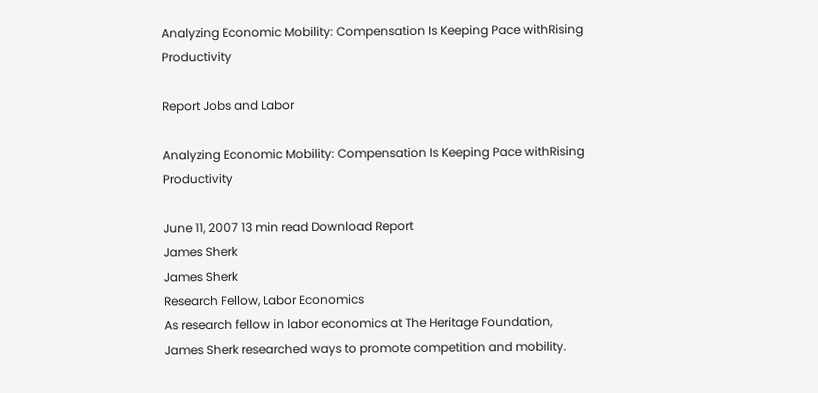Analyzing Economic Mobility: Compensation Is Keeping Pace withRising Productivity

Report Jobs and Labor

Analyzing Economic Mobility: Compensation Is Keeping Pace withRising Productivity

June 11, 2007 13 min read Download Report
James Sherk
James Sherk
Research Fellow, Labor Economics
As research fellow in labor economics at The Heritage Foundation, James Sherk researched ways to promote competition and mobility.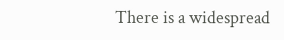There is a widespread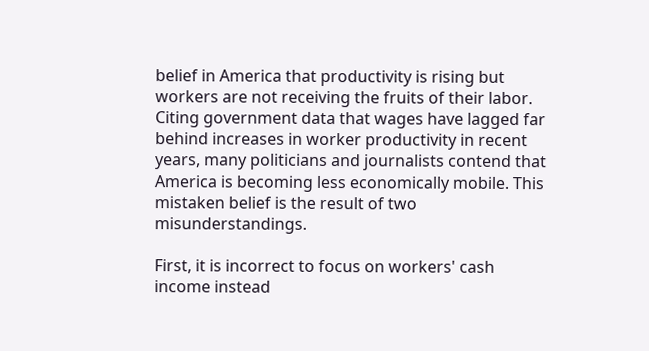belief in America that productivity is rising but workers are not receiving the fruits of their labor. Citing government data that wages have lagged far behind increases in worker productivity in recent years, many politicians and journalists contend that America is becoming less economically mobile. This mistaken belief is the result of two misunderstandings.

First, it is incorrect to focus on workers' cash income instead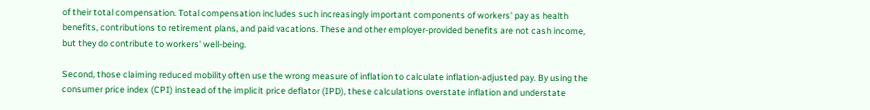of their total compensation. Total compensation includes such increasingly important components of workers' pay as health benefits, contributions to retirement plans, and paid vacations. These and other employer-provided benefits are not cash income, but they do contribute to workers' well-being.

Second, those claiming reduced mobility often use the wrong measure of inflation to calculate inflation-adjusted pay. By using the consumer price index (CPI) instead of the implicit price deflator (IPD), these calculations overstate inflation and understate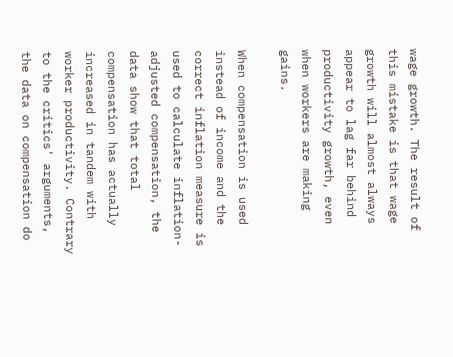wage growth. The result of this mistake is that wage growth will almost always appear to lag far behind productivity growth, even when workers are making gains.

When compensation is used instead of income and the correct inflation measure is used to calculate inflation-adjusted compensation, the data show that total compensation has actually increased in tandem with worker productivity. Contrary to the critics' arguments, the data on compensation do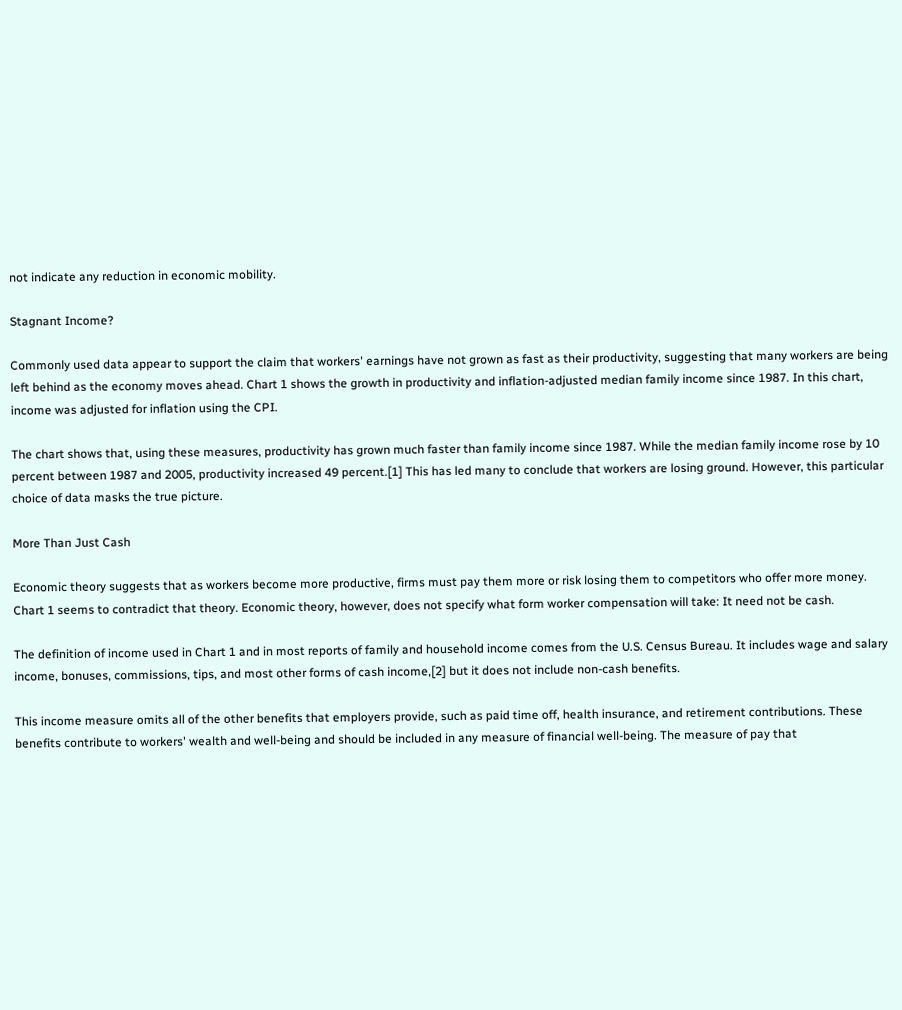not indicate any reduction in economic mobility.

Stagnant Income?

Commonly used data appear to support the claim that workers' earnings have not grown as fast as their productivity, suggesting that many workers are being left behind as the economy moves ahead. Chart 1 shows the growth in productivity and inflation-adjusted median family income since 1987. In this chart, income was adjusted for inflation using the CPI.

The chart shows that, using these measures, productivity has grown much faster than family income since 1987. While the median family income rose by 10 percent between 1987 and 2005, productivity increased 49 percent.[1] This has led many to conclude that workers are losing ground. However, this particular choice of data masks the true picture.

More Than Just Cash

Economic theory suggests that as workers become more productive, firms must pay them more or risk losing them to competitors who offer more money. Chart 1 seems to contradict that theory. Economic theory, however, does not specify what form worker compensation will take: It need not be cash.

The definition of income used in Chart 1 and in most reports of family and household income comes from the U.S. Census Bureau. It includes wage and salary income, bonuses, commissions, tips, and most other forms of cash income,[2] but it does not include non-cash benefits.

This income measure omits all of the other benefits that employers provide, such as paid time off, health insurance, and retirement contributions. These benefits contribute to workers' wealth and well-being and should be included in any measure of financial well-being. The measure of pay that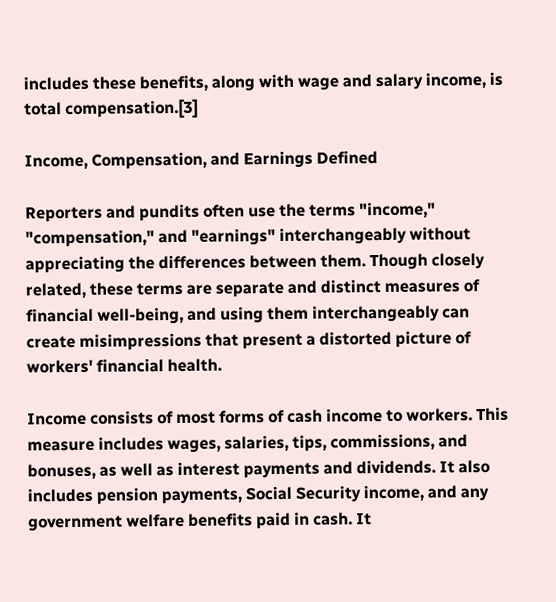includes these benefits, along with wage and salary income, is total compensation.[3]

Income, Compensation, and Earnings Defined

Reporters and pundits often use the terms "income," "compensation," and "earnings" interchangeably without appreciating the differences between them. Though closely related, these terms are separate and distinct measures of financial well-being, and using them interchangeably can create misimpressions that present a distorted picture of workers' financial health.

Income consists of most forms of cash income to workers. This measure includes wages, salaries, tips, commissions, and bonuses, as well as interest payments and dividends. It also includes pension payments, Social Security income, and any government welfare benefits paid in cash. It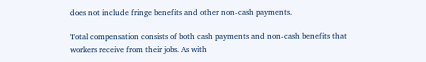does not include fringe benefits and other non-cash payments.

Total compensation consists of both cash payments and non-cash benefits that workers receive from their jobs. As with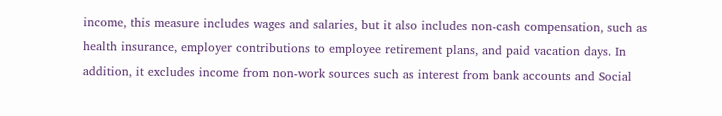income, this measure includes wages and salaries, but it also includes non-cash compensation, such as health insurance, employer contributions to employee retirement plans, and paid vacation days. In addition, it excludes income from non-work sources such as interest from bank accounts and Social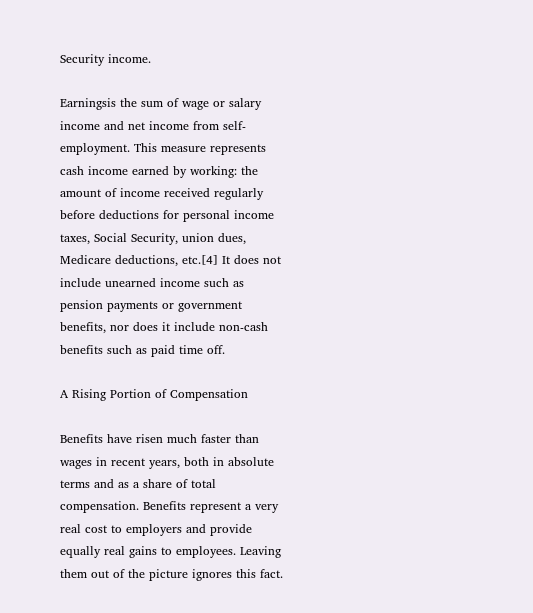Security income.

Earningsis the sum of wage or salary income and net income from self-employment. This measure represents cash income earned by working: the amount of income received regularly before deductions for personal income taxes, Social Security, union dues, Medicare deductions, etc.[4] It does not include unearned income such as pension payments or government benefits, nor does it include non-cash benefits such as paid time off.

A Rising Portion of Compensation

Benefits have risen much faster than wages in recent years, both in absolute terms and as a share of total compensation. Benefits represent a very real cost to employers and provide equally real gains to employees. Leaving them out of the picture ignores this fact.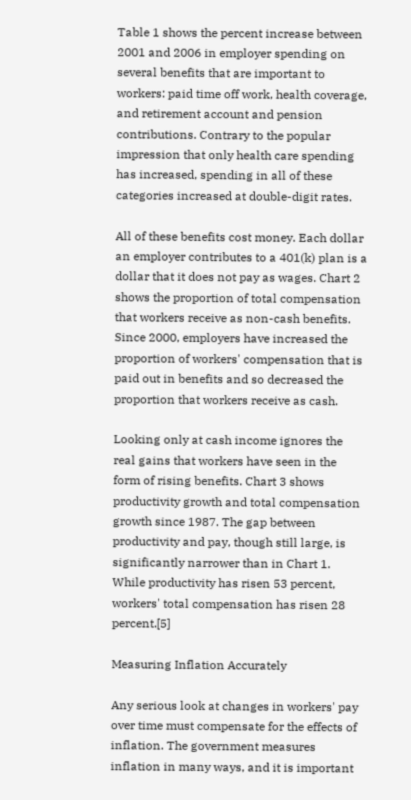Table 1 shows the percent increase between 2001 and 2006 in employer spending on several benefits that are important to workers: paid time off work, health coverage, and retirement account and pension contributions. Contrary to the popular impression that only health care spending has increased, spending in all of these categories increased at double-digit rates.

All of these benefits cost money. Each dollar an employer contributes to a 401(k) plan is a dollar that it does not pay as wages. Chart 2 shows the proportion of total compensation that workers receive as non-cash benefits. Since 2000, employers have increased the proportion of workers' compensation that is paid out in benefits and so decreased the proportion that workers receive as cash.

Looking only at cash income ignores the real gains that workers have seen in the form of rising benefits. Chart 3 shows productivity growth and total compensation growth since 1987. The gap between productivity and pay, though still large, is significantly narrower than in Chart 1. While productivity has risen 53 percent, workers' total compensation has risen 28 percent.[5]

Measuring Inflation Accurately

Any serious look at changes in workers' pay over time must compensate for the effects of inflation. The government measures inflation in many ways, and it is important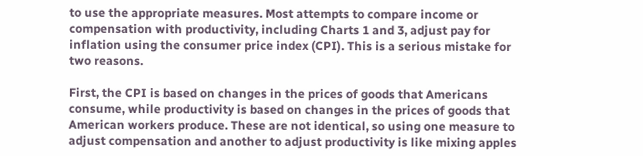to use the appropriate measures. Most attempts to compare income or compensation with productivity, including Charts 1 and 3, adjust pay for inflation using the consumer price index (CPI). This is a serious mistake for two reasons.

First, the CPI is based on changes in the prices of goods that Americans consume, while productivity is based on changes in the prices of goods that American workers produce. These are not identical, so using one measure to adjust compensation and another to adjust productivity is like mixing apples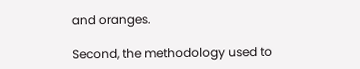and oranges.

Second, the methodology used to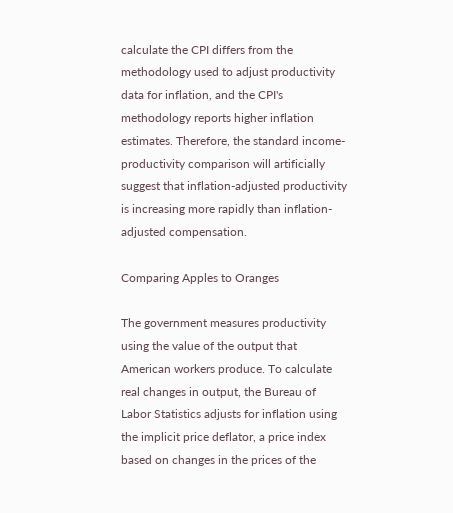calculate the CPI differs from the methodology used to adjust productivity data for inflation, and the CPI's methodology reports higher inflation estimates. Therefore, the standard income-productivity comparison will artificially suggest that inflation-adjusted productivity is increasing more rapidly than inflation-adjusted compensation.

Comparing Apples to Oranges

The government measures productivity using the value of the output that American workers produce. To calculate real changes in output, the Bureau of Labor Statistics adjusts for inflation using the implicit price deflator, a price index based on changes in the prices of the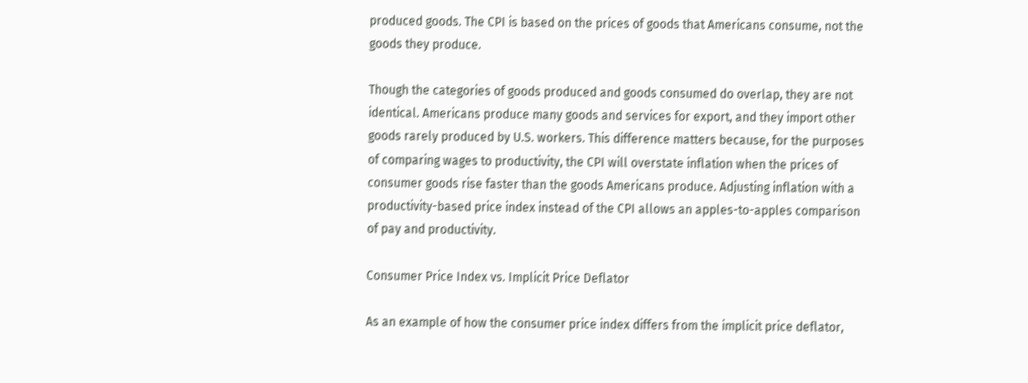produced goods. The CPI is based on the prices of goods that Americans consume, not the goods they produce.

Though the categories of goods produced and goods consumed do overlap, they are not identical. Americans produce many goods and services for export, and they import other goods rarely produced by U.S. workers. This difference matters because, for the purposes of comparing wages to productivity, the CPI will overstate inflation when the prices of consumer goods rise faster than the goods Americans produce. Adjusting inflation with a productivity-based price index instead of the CPI allows an apples-to-apples comparison of pay and productivity.

Consumer Price Index vs. Implicit Price Deflator

As an example of how the consumer price index differs from the implicit price deflator,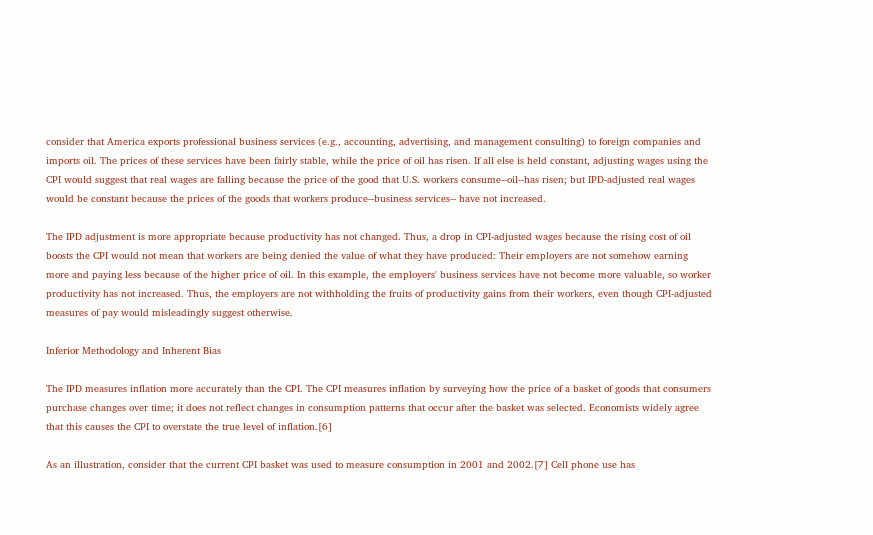consider that America exports professional business services (e.g., accounting, advertising, and management consulting) to foreign companies and imports oil. The prices of these services have been fairly stable, while the price of oil has risen. If all else is held constant, adjusting wages using the CPI would suggest that real wages are falling because the price of the good that U.S. workers consume--oil--has risen; but IPD-adjusted real wages would be constant because the prices of the goods that workers produce--business services-- have not increased.

The IPD adjustment is more appropriate because productivity has not changed. Thus, a drop in CPI-adjusted wages because the rising cost of oil boosts the CPI would not mean that workers are being denied the value of what they have produced: Their employers are not somehow earning more and paying less because of the higher price of oil. In this example, the employers' business services have not become more valuable, so worker productivity has not increased. Thus, the employers are not withholding the fruits of productivity gains from their workers, even though CPI-adjusted measures of pay would misleadingly suggest otherwise.

Inferior Methodology and Inherent Bias

The IPD measures inflation more accurately than the CPI. The CPI measures inflation by surveying how the price of a basket of goods that consumers purchase changes over time; it does not reflect changes in consumption patterns that occur after the basket was selected. Economists widely agree that this causes the CPI to overstate the true level of inflation.[6]

As an illustration, consider that the current CPI basket was used to measure consumption in 2001 and 2002.[7] Cell phone use has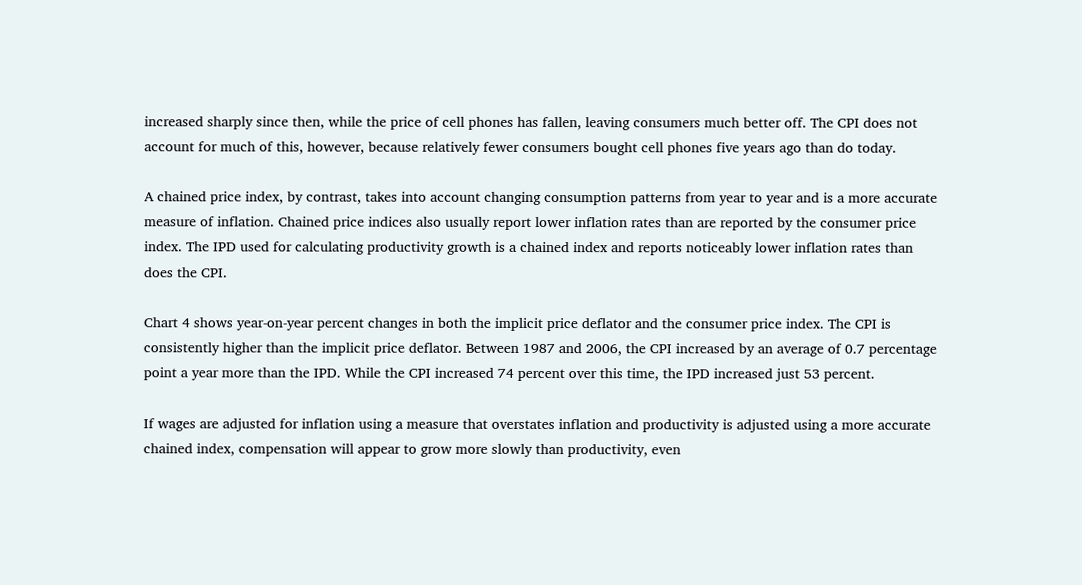increased sharply since then, while the price of cell phones has fallen, leaving consumers much better off. The CPI does not account for much of this, however, because relatively fewer consumers bought cell phones five years ago than do today.

A chained price index, by contrast, takes into account changing consumption patterns from year to year and is a more accurate measure of inflation. Chained price indices also usually report lower inflation rates than are reported by the consumer price index. The IPD used for calculating productivity growth is a chained index and reports noticeably lower inflation rates than does the CPI.

Chart 4 shows year-on-year percent changes in both the implicit price deflator and the consumer price index. The CPI is consistently higher than the implicit price deflator. Between 1987 and 2006, the CPI increased by an average of 0.7 percentage point a year more than the IPD. While the CPI increased 74 percent over this time, the IPD increased just 53 percent.

If wages are adjusted for inflation using a measure that overstates inflation and productivity is adjusted using a more accurate chained index, compensation will appear to grow more slowly than productivity, even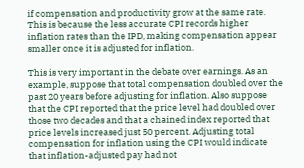if compensation and productivity grow at the same rate. This is because the less accurate CPI records higher inflation rates than the IPD, making compensation appear smaller once it is adjusted for inflation.

This is very important in the debate over earnings. As an example, suppose that total compensation doubled over the past 20 years before adjusting for inflation. Also suppose that the CPI reported that the price level had doubled over those two decades and that a chained index reported that price levels increased just 50 percent. Adjusting total compensation for inflation using the CPI would indicate that inflation-adjusted pay had not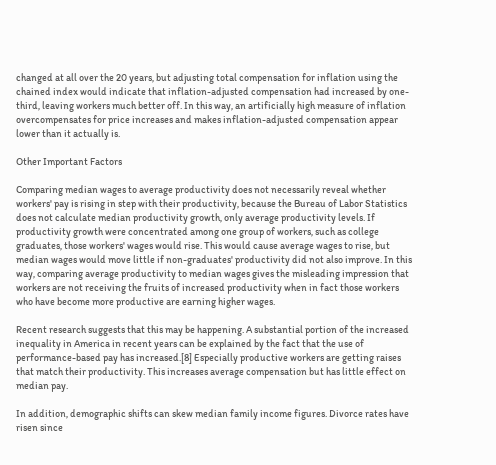changed at all over the 20 years, but adjusting total compensation for inflation using the chained index would indicate that inflation-adjusted compensation had increased by one-third, leaving workers much better off. In this way, an artificially high measure of inflation overcompensates for price increases and makes inflation-adjusted compensation appear lower than it actually is.

Other Important Factors

Comparing median wages to average productivity does not necessarily reveal whether workers' pay is rising in step with their productivity, because the Bureau of Labor Statistics does not calculate median productivity growth, only average productivity levels. If productivity growth were concentrated among one group of workers, such as college graduates, those workers' wages would rise. This would cause average wages to rise, but median wages would move little if non-graduates' productivity did not also improve. In this way, comparing average productivity to median wages gives the misleading impression that workers are not receiving the fruits of increased productivity when in fact those workers who have become more productive are earning higher wages.

Recent research suggests that this may be happening. A substantial portion of the increased inequality in America in recent years can be explained by the fact that the use of performance-based pay has increased.[8] Especially productive workers are getting raises that match their productivity. This increases average compensation but has little effect on median pay.

In addition, demographic shifts can skew median family income figures. Divorce rates have risen since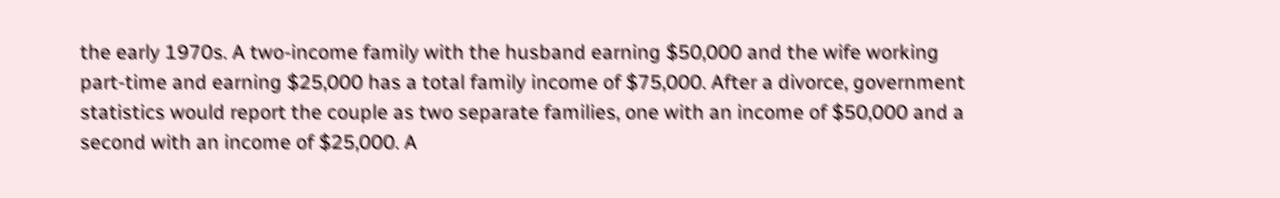the early 1970s. A two-income family with the husband earning $50,000 and the wife working part-time and earning $25,000 has a total family income of $75,000. After a divorce, government statistics would report the couple as two separate families, one with an income of $50,000 and a second with an income of $25,000. A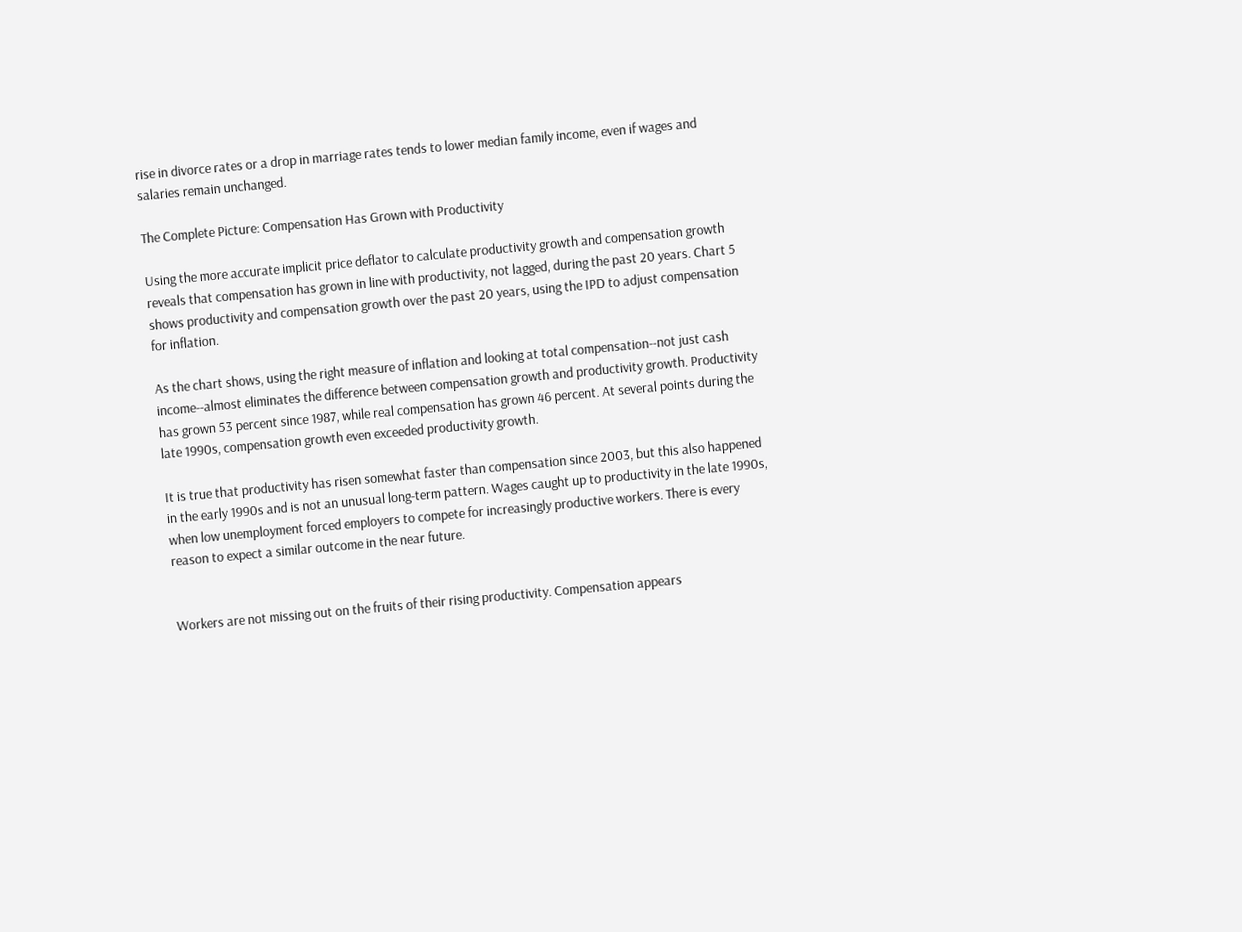rise in divorce rates or a drop in marriage rates tends to lower median family income, even if wages and salaries remain unchanged.

The Complete Picture: Compensation Has Grown with Productivity

Using the more accurate implicit price deflator to calculate productivity growth and compensation growth reveals that compensation has grown in line with productivity, not lagged, during the past 20 years. Chart 5 shows productivity and compensation growth over the past 20 years, using the IPD to adjust compensation for inflation.

As the chart shows, using the right measure of inflation and looking at total compensation--not just cash income--almost eliminates the difference between compensation growth and productivity growth. Productivity has grown 53 percent since 1987, while real compensation has grown 46 percent. At several points during the late 1990s, compensation growth even exceeded productivity growth.

It is true that productivity has risen somewhat faster than compensation since 2003, but this also happened in the early 1990s and is not an unusual long-term pattern. Wages caught up to productivity in the late 1990s, when low unemployment forced employers to compete for increasingly productive workers. There is every reason to expect a similar outcome in the near future.


Workers are not missing out on the fruits of their rising productivity. Compensation appears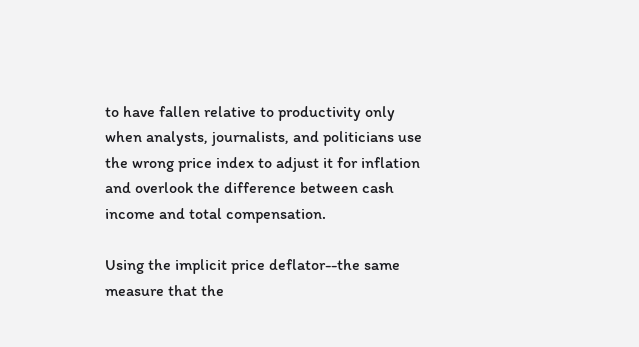to have fallen relative to productivity only when analysts, journalists, and politicians use the wrong price index to adjust it for inflation and overlook the difference between cash income and total compensation.

Using the implicit price deflator--the same measure that the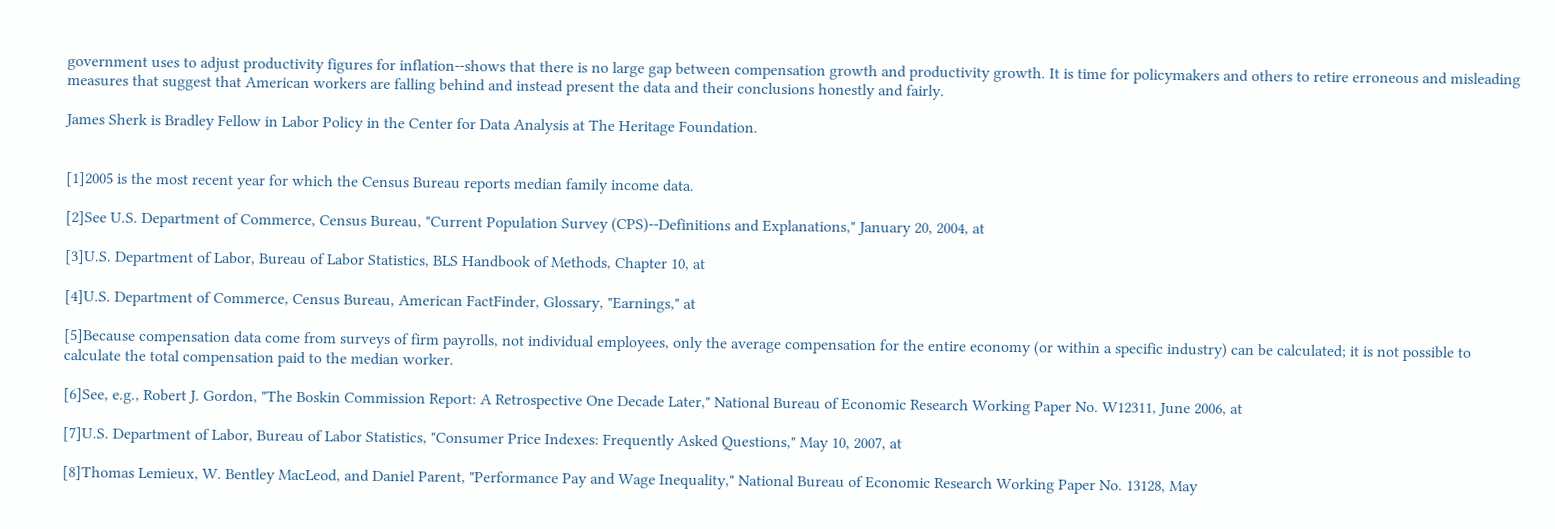government uses to adjust productivity figures for inflation--shows that there is no large gap between compensation growth and productivity growth. It is time for policymakers and others to retire erroneous and misleading measures that suggest that American workers are falling behind and instead present the data and their conclusions honestly and fairly.

James Sherk is Bradley Fellow in Labor Policy in the Center for Data Analysis at The Heritage Foundation.


[1]2005 is the most recent year for which the Census Bureau reports median family income data.

[2]See U.S. Department of Commerce, Census Bureau, "Current Population Survey (CPS)--Definitions and Explanations," January 20, 2004, at

[3]U.S. Department of Labor, Bureau of Labor Statistics, BLS Handbook of Methods, Chapter 10, at

[4]U.S. Department of Commerce, Census Bureau, American FactFinder, Glossary, "Earnings," at

[5]Because compensation data come from surveys of firm payrolls, not individual employees, only the average compensation for the entire economy (or within a specific industry) can be calculated; it is not possible to calculate the total compensation paid to the median worker.

[6]See, e.g., Robert J. Gordon, "The Boskin Commission Report: A Retrospective One Decade Later," National Bureau of Economic Research Working Paper No. W12311, June 2006, at

[7]U.S. Department of Labor, Bureau of Labor Statistics, "Consumer Price Indexes: Frequently Asked Questions," May 10, 2007, at

[8]Thomas Lemieux, W. Bentley MacLeod, and Daniel Parent, "Performance Pay and Wage Inequality," National Bureau of Economic Research Working Paper No. 13128, May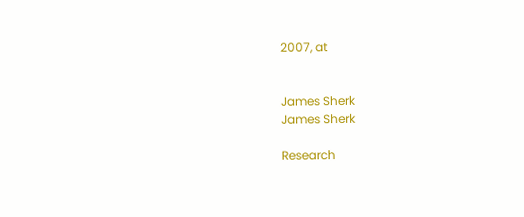2007, at


James Sherk
James Sherk

Research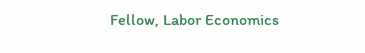Fellow, Labor Economics